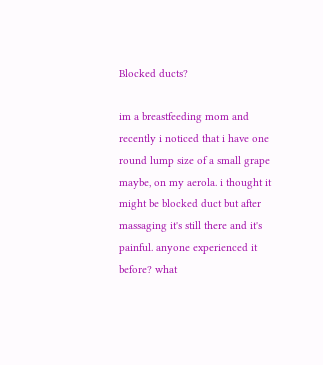Blocked ducts?

im a breastfeeding mom and recently i noticed that i have one round lump size of a small grape maybe, on my aerola. i thought it might be blocked duct but after massaging it's still there and it's painful. anyone experienced it before? what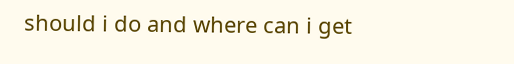should i do and where can i get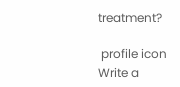treatment?

 profile icon
Write a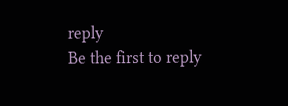reply
Be the first to reply